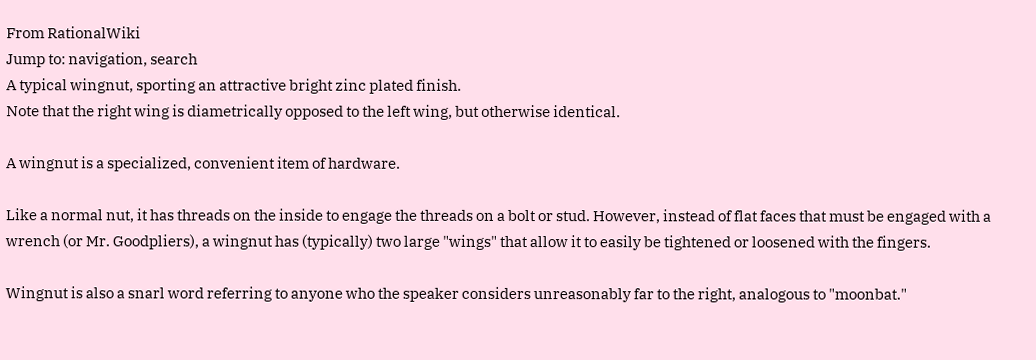From RationalWiki
Jump to: navigation, search
A typical wingnut, sporting an attractive bright zinc plated finish.
Note that the right wing is diametrically opposed to the left wing, but otherwise identical.

A wingnut is a specialized, convenient item of hardware.

Like a normal nut, it has threads on the inside to engage the threads on a bolt or stud. However, instead of flat faces that must be engaged with a wrench (or Mr. Goodpliers), a wingnut has (typically) two large "wings" that allow it to easily be tightened or loosened with the fingers.

Wingnut is also a snarl word referring to anyone who the speaker considers unreasonably far to the right, analogous to "moonbat."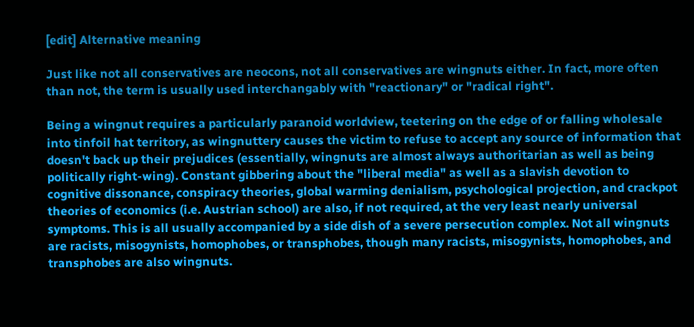[edit] Alternative meaning

Just like not all conservatives are neocons, not all conservatives are wingnuts either. In fact, more often than not, the term is usually used interchangably with "reactionary" or "radical right".

Being a wingnut requires a particularly paranoid worldview, teetering on the edge of or falling wholesale into tinfoil hat territory, as wingnuttery causes the victim to refuse to accept any source of information that doesn't back up their prejudices (essentially, wingnuts are almost always authoritarian as well as being politically right-wing). Constant gibbering about the "liberal media" as well as a slavish devotion to cognitive dissonance, conspiracy theories, global warming denialism, psychological projection, and crackpot theories of economics (i.e. Austrian school) are also, if not required, at the very least nearly universal symptoms. This is all usually accompanied by a side dish of a severe persecution complex. Not all wingnuts are racists, misogynists, homophobes, or transphobes, though many racists, misogynists, homophobes, and transphobes are also wingnuts.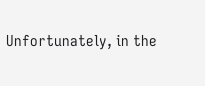Unfortunately, in the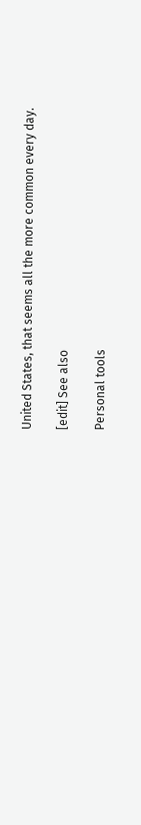United States, that seems all the more common every day.

[edit] See also

Personal tools